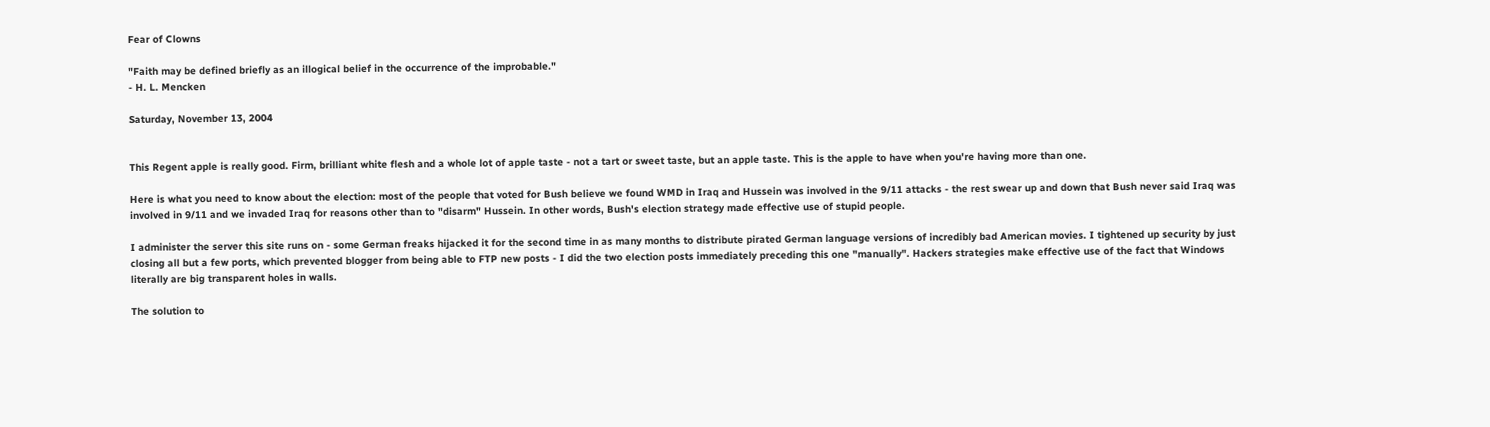Fear of Clowns

"Faith may be defined briefly as an illogical belief in the occurrence of the improbable."
- H. L. Mencken

Saturday, November 13, 2004


This Regent apple is really good. Firm, brilliant white flesh and a whole lot of apple taste - not a tart or sweet taste, but an apple taste. This is the apple to have when you're having more than one.

Here is what you need to know about the election: most of the people that voted for Bush believe we found WMD in Iraq and Hussein was involved in the 9/11 attacks - the rest swear up and down that Bush never said Iraq was involved in 9/11 and we invaded Iraq for reasons other than to "disarm" Hussein. In other words, Bush's election strategy made effective use of stupid people.

I administer the server this site runs on - some German freaks hijacked it for the second time in as many months to distribute pirated German language versions of incredibly bad American movies. I tightened up security by just closing all but a few ports, which prevented blogger from being able to FTP new posts - I did the two election posts immediately preceding this one "manually". Hackers strategies make effective use of the fact that Windows literally are big transparent holes in walls.

The solution to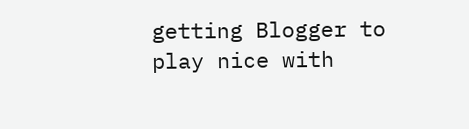getting Blogger to play nice with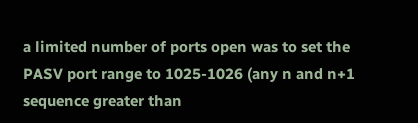a limited number of ports open was to set the PASV port range to 1025-1026 (any n and n+1 sequence greater than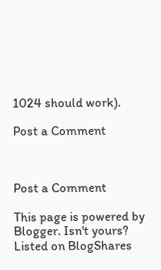1024 should work).

Post a Comment



Post a Comment

This page is powered by Blogger. Isn't yours?
Listed on BlogShares